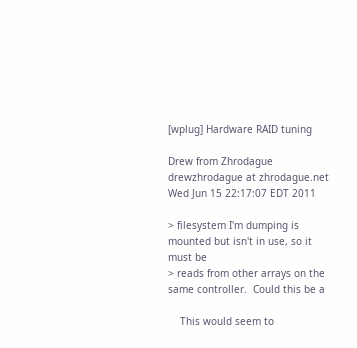[wplug] Hardware RAID tuning

Drew from Zhrodague drewzhrodague at zhrodague.net
Wed Jun 15 22:17:07 EDT 2011

> filesystem I'm dumping is mounted but isn't in use, so it must be
> reads from other arrays on the same controller.  Could this be a

    This would seem to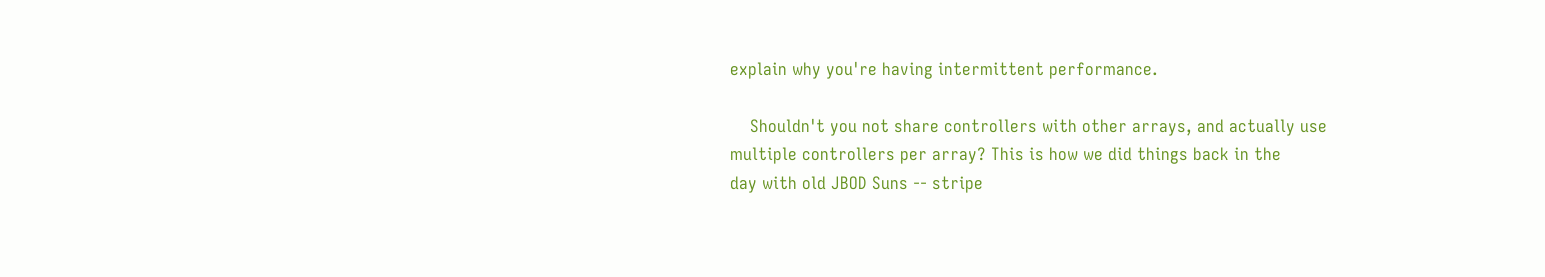explain why you're having intermittent performance.

    Shouldn't you not share controllers with other arrays, and actually use
multiple controllers per array? This is how we did things back in the
day with old JBOD Suns -- stripe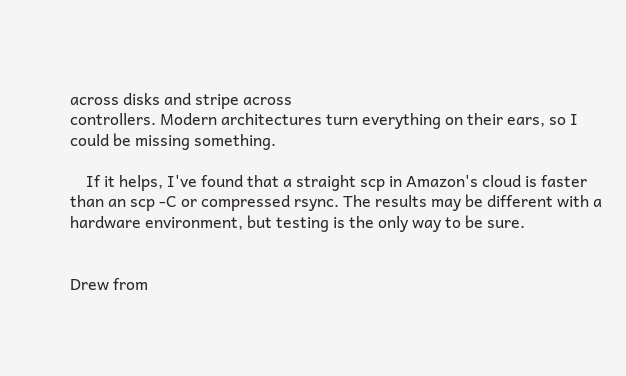across disks and stripe across
controllers. Modern architectures turn everything on their ears, so I
could be missing something.

    If it helps, I've found that a straight scp in Amazon's cloud is faster
than an scp -C or compressed rsync. The results may be different with a
hardware environment, but testing is the only way to be sure.


Drew from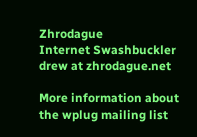Zhrodague
Internet Swashbuckler
drew at zhrodague.net

More information about the wplug mailing list